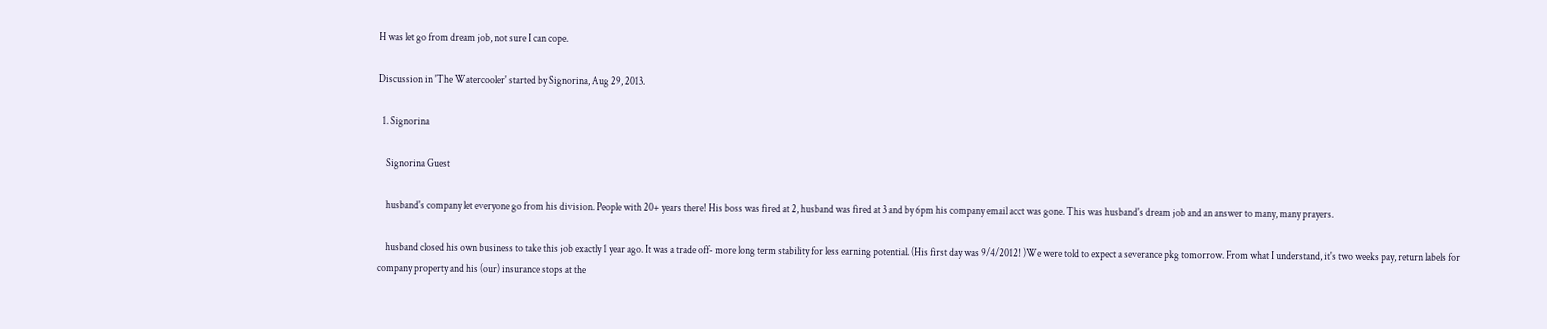H was let go from dream job, not sure I can cope.

Discussion in 'The Watercooler' started by Signorina, Aug 29, 2013.

  1. Signorina

    Signorina Guest

    husband's company let everyone go from his division. People with 20+ years there! His boss was fired at 2, husband was fired at 3 and by 6pm his company email acct was gone. This was husband's dream job and an answer to many, many prayers.

    husband closed his own business to take this job exactly 1 year ago. It was a trade off- more long term stability for less earning potential. (His first day was 9/4/2012! )We were told to expect a severance pkg tomorrow. From what I understand, it's two weeks pay, return labels for company property and his (our) insurance stops at the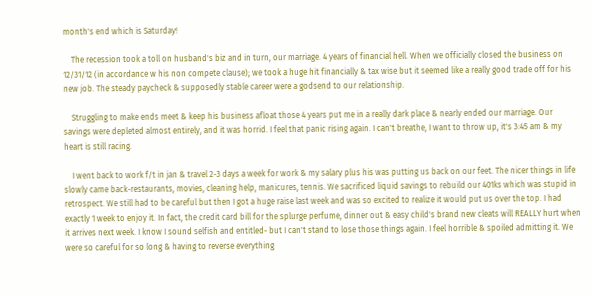month's end which is Saturday!

    The recession took a toll on husband's biz and in turn, our marriage. 4 years of financial hell. When we officially closed the business on 12/31/12 (in accordance w his non compete clause); we took a huge hit financially & tax wise but it seemed like a really good trade off for his new job. The steady paycheck & supposedly stable career were a godsend to our relationship.

    Struggling to make ends meet & keep his business afloat those 4 years put me in a really dark place & nearly ended our marriage. Our savings were depleted almost entirely, and it was horrid. I feel that panic rising again. I can't breathe, I want to throw up, it's 3:45 am & my heart is still racing.

    I went back to work f/t in jan & travel 2-3 days a week for work & my salary plus his was putting us back on our feet. The nicer things in life slowly came back-restaurants, movies, cleaning help, manicures, tennis. We sacrificed liquid savings to rebuild our 401ks which was stupid in retrospect. We still had to be careful but then I got a huge raise last week and was so excited to realize it would put us over the top. I had exactly 1 week to enjoy it. In fact, the credit card bill for the splurge perfume, dinner out & easy child's brand new cleats will REALLY hurt when it arrives next week. I know I sound selfish and entitled- but I can't stand to lose those things again. I feel horrible & spoiled admitting it. We were so careful for so long & having to reverse everything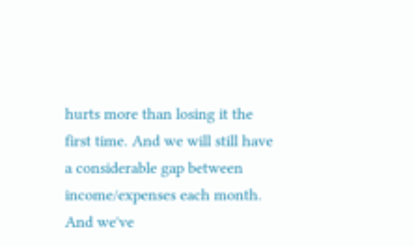hurts more than losing it the first time. And we will still have a considerable gap between income/expenses each month. And we've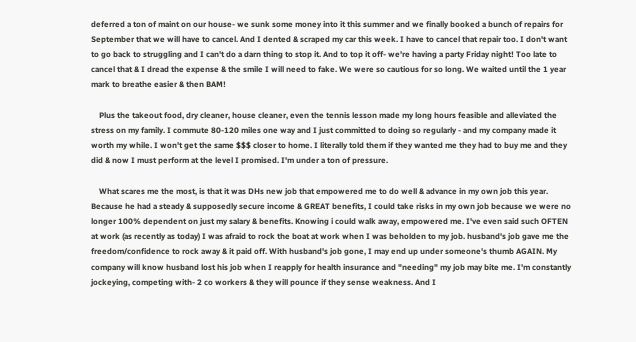deferred a ton of maint on our house- we sunk some money into it this summer and we finally booked a bunch of repairs for September that we will have to cancel. And I dented & scraped my car this week. I have to cancel that repair too. I don't want to go back to struggling and I can't do a darn thing to stop it. And to top it off- we're having a party Friday night! Too late to cancel that & I dread the expense & the smile I will need to fake. We were so cautious for so long. We waited until the 1 year mark to breathe easier & then BAM!

    Plus the takeout food, dry cleaner, house cleaner, even the tennis lesson made my long hours feasible and alleviated the stress on my family. I commute 80-120 miles one way and I just committed to doing so regularly - and my company made it worth my while. I won't get the same $$$ closer to home. I literally told them if they wanted me they had to buy me and they did & now I must perform at the level I promised. I'm under a ton of pressure.

    What scares me the most, is that it was DHs new job that empowered me to do well & advance in my own job this year. Because he had a steady & supposedly secure income & GREAT benefits, I could take risks in my own job because we were no longer 100% dependent on just my salary & benefits. Knowing i could walk away, empowered me. I've even said such OFTEN at work (as recently as today) I was afraid to rock the boat at work when I was beholden to my job. husband's job gave me the freedom/confidence to rock away & it paid off. With husband's job gone, I may end up under someone's thumb AGAIN. My company will know husband lost his job when I reapply for health insurance and "needing" my job may bite me. I'm constantly jockeying, competing with- 2 co workers & they will pounce if they sense weakness. And I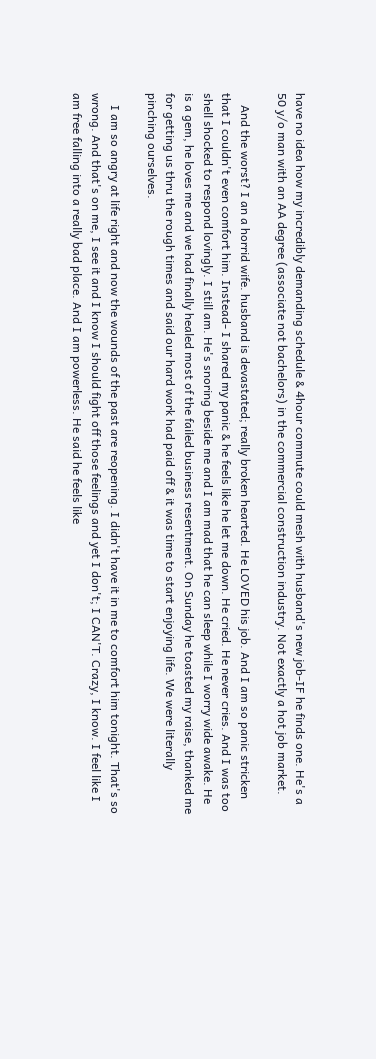have no idea how my incredibly demanding schedule & 4hour commute could mesh with husband's new job-IF he finds one. He's a 50 y/o man with an AA degree (associate not bachelors) in the commercial construction industry. Not exactly a hot job market.

    And the worst? I an a horrid wife. husband is devastated; really broken hearted. He LOVED his job. And I am so panic stricken that I couldn't even comfort him. Instead- I shared my panic & he feels like he let me down. He cried. He never cries. And I was too shell shocked to respond lovingly. I still am. He's snoring beside me and I am mad that he can sleep while I worry wide awake. He is a gem, he loves me and we had finally healed most of the failed business resentment. On Sunday he toasted my raise, thanked me for getting us thru the rough times and said our hard work had paid off & it was time to start enjoying life. We were literally pinching ourselves.

    I am so angry at life right and now the wounds of the past are reopening. I didn't have it in me to comfort him tonight. That's so wrong. And that's on me, I see it and I know I should fight off those feelings and yet I don't; I CAN'T. Crazy, I know. I feel like I am free falling into a really bad place. And I am powerless. He said he feels like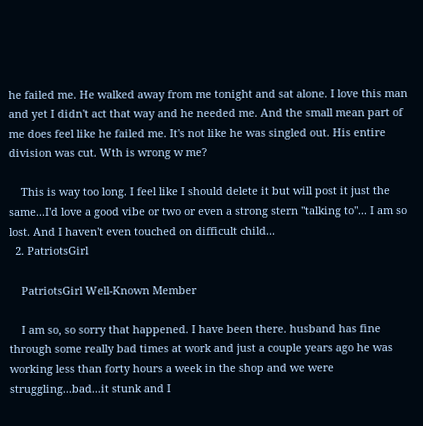he failed me. He walked away from me tonight and sat alone. I love this man and yet I didn't act that way and he needed me. And the small mean part of me does feel like he failed me. It's not like he was singled out. His entire division was cut. Wth is wrong w me?

    This is way too long. I feel like I should delete it but will post it just the same...I'd love a good vibe or two or even a strong stern "talking to"... I am so lost. And I haven't even touched on difficult child...
  2. PatriotsGirl

    PatriotsGirl Well-Known Member

    I am so, so sorry that happened. I have been there. husband has fine through some really bad times at work and just a couple years ago he was working less than forty hours a week in the shop and we were struggling...bad...it stunk and I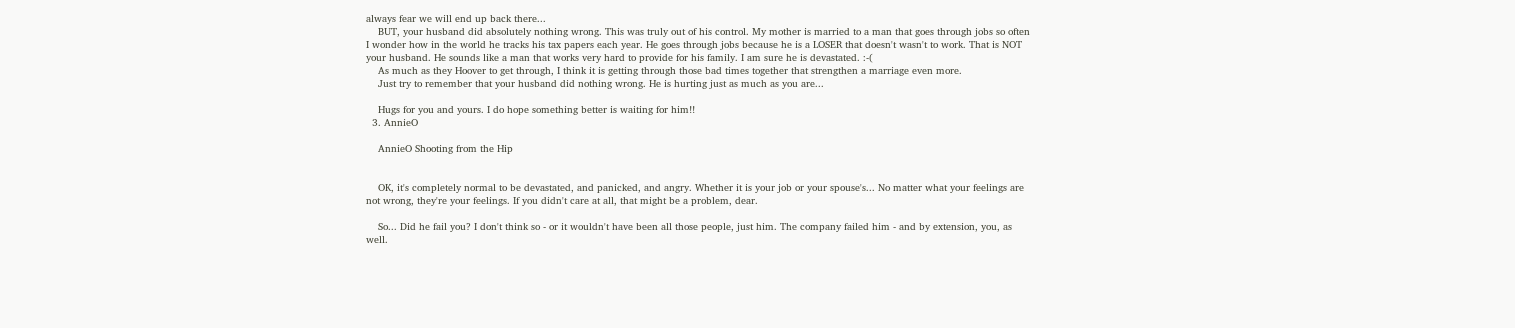always fear we will end up back there...
    BUT, your husband did absolutely nothing wrong. This was truly out of his control. My mother is married to a man that goes through jobs so often I wonder how in the world he tracks his tax papers each year. He goes through jobs because he is a LOSER that doesn't wasn't to work. That is NOT your husband. He sounds like a man that works very hard to provide for his family. I am sure he is devastated. :-(
    As much as they Hoover to get through, I think it is getting through those bad times together that strengthen a marriage even more.
    Just try to remember that your husband did nothing wrong. He is hurting just as much as you are...

    Hugs for you and yours. I do hope something better is waiting for him!!
  3. AnnieO

    AnnieO Shooting from the Hip


    OK, it's completely normal to be devastated, and panicked, and angry. Whether it is your job or your spouse's... No matter what your feelings are not wrong, they're your feelings. If you didn't care at all, that might be a problem, dear.

    So... Did he fail you? I don't think so - or it wouldn't have been all those people, just him. The company failed him - and by extension, you, as well.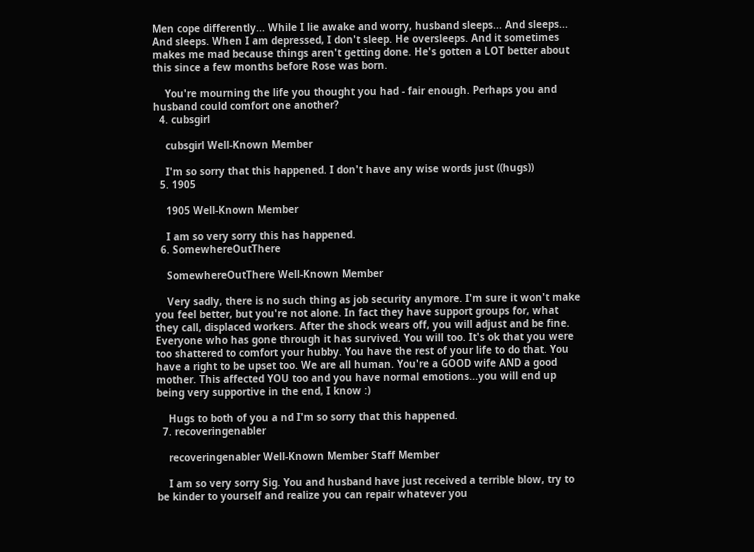Men cope differently... While I lie awake and worry, husband sleeps... And sleeps... And sleeps. When I am depressed, I don't sleep. He oversleeps. And it sometimes makes me mad because things aren't getting done. He's gotten a LOT better about this since a few months before Rose was born.

    You're mourning the life you thought you had - fair enough. Perhaps you and husband could comfort one another?
  4. cubsgirl

    cubsgirl Well-Known Member

    I'm so sorry that this happened. I don't have any wise words just ((hugs))
  5. 1905

    1905 Well-Known Member

    I am so very sorry this has happened.
  6. SomewhereOutThere

    SomewhereOutThere Well-Known Member

    Very sadly, there is no such thing as job security anymore. I'm sure it won't make you feel better, but you're not alone. In fact they have support groups for, what they call, displaced workers. After the shock wears off, you will adjust and be fine. Everyone who has gone through it has survived. You will too. It's ok that you were too shattered to comfort your hubby. You have the rest of your life to do that. You have a right to be upset too. We are all human. You're a GOOD wife AND a good mother. This affected YOU too and you have normal emotions...you will end up being very supportive in the end, I know :)

    Hugs to both of you a nd I'm so sorry that this happened.
  7. recoveringenabler

    recoveringenabler Well-Known Member Staff Member

    I am so very sorry Sig. You and husband have just received a terrible blow, try to be kinder to yourself and realize you can repair whatever you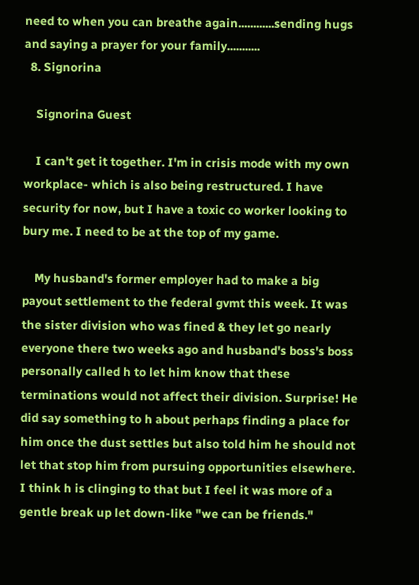need to when you can breathe again............sending hugs and saying a prayer for your family...........
  8. Signorina

    Signorina Guest

    I can't get it together. I'm in crisis mode with my own workplace- which is also being restructured. I have security for now, but I have a toxic co worker looking to bury me. I need to be at the top of my game.

    My husband's former employer had to make a big payout settlement to the federal gvmt this week. It was the sister division who was fined & they let go nearly everyone there two weeks ago and husband's boss's boss personally called h to let him know that these terminations would not affect their division. Surprise! He did say something to h about perhaps finding a place for him once the dust settles but also told him he should not let that stop him from pursuing opportunities elsewhere. I think h is clinging to that but I feel it was more of a gentle break up let down-like "we can be friends."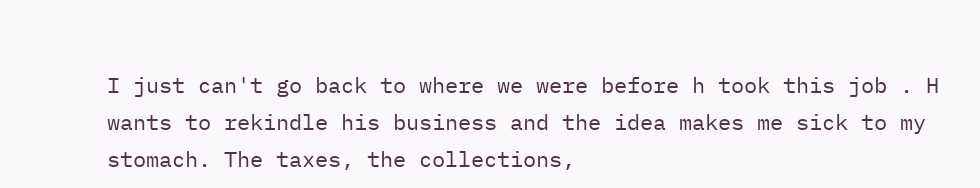I just can't go back to where we were before h took this job . H wants to rekindle his business and the idea makes me sick to my stomach. The taxes, the collections,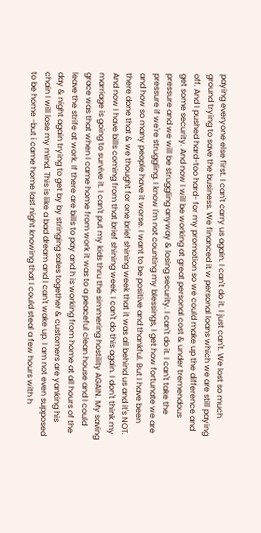paying everyone else first. I can't carry us again. I can't do it. I just can't. We lost so much ground trying to save the business. We financed it w personal loans which we are still paying off. And I pushed hard-too hard- for my promotion so we could make up the difference and get some security. And now I will be working at great personal cost & under tremendous pressure and we will be struggling anyway & losing security. I can't do it. I can't take the pressure if we're struggling. I know I'm not counting my blessings, I get how fortunate we are and how so many people have it worse. I want to be positive and thankful. But I have been there done that & we thought for one brief shining week that it was all behind us and it's NOT. And now I have bills coming from that brief shining week. I can't do this again. I don't think my marriage is going to survive it. I can't put my kids thru the simmering hostility AGAIN. My saving grace was that when I came home from work it was to a peaceful clean house and I could leave the strife at work. If there are bills to pay and h is working from home at all hours of the day & night again trying to get by by stringing sales together & customers are yanking his chain I will lose my mind. This is like a bad dream and I can't wake up. I am not even supposed to be home -but i came home last night knowing that I could steal a few hours with h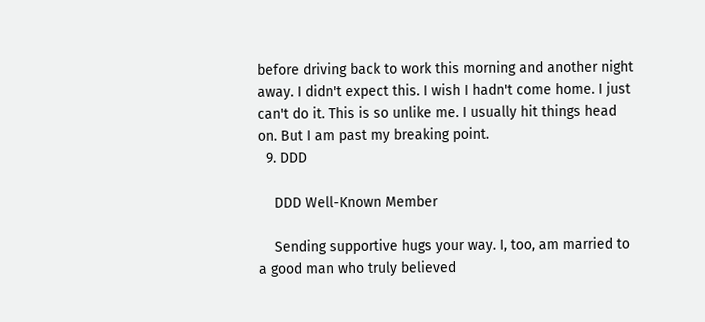before driving back to work this morning and another night away. I didn't expect this. I wish I hadn't come home. I just can't do it. This is so unlike me. I usually hit things head on. But I am past my breaking point.
  9. DDD

    DDD Well-Known Member

    Sending supportive hugs your way. I, too, am married to a good man who truly believed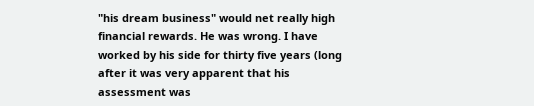"his dream business" would net really high financial rewards. He was wrong. I have worked by his side for thirty five years (long after it was very apparent that his assessment was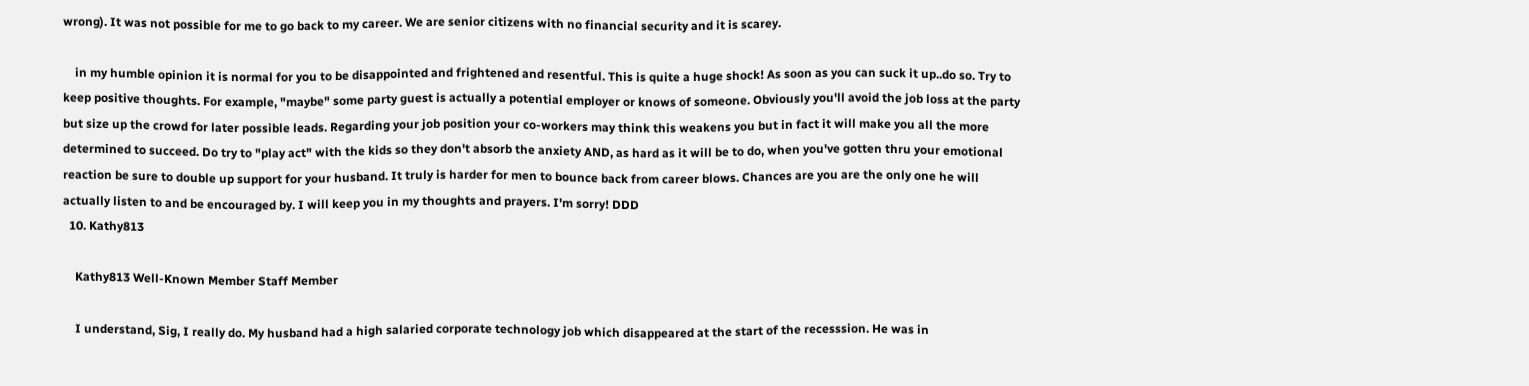wrong). It was not possible for me to go back to my career. We are senior citizens with no financial security and it is scarey.

    in my humble opinion it is normal for you to be disappointed and frightened and resentful. This is quite a huge shock! As soon as you can suck it up..do so. Try to keep positive thoughts. For example, "maybe" some party guest is actually a potential employer or knows of someone. Obviously you'll avoid the job loss at the party but size up the crowd for later possible leads. Regarding your job position your co-workers may think this weakens you but in fact it will make you all the more determined to succeed. Do try to "play act" with the kids so they don't absorb the anxiety AND, as hard as it will be to do, when you've gotten thru your emotional reaction be sure to double up support for your husband. It truly is harder for men to bounce back from career blows. Chances are you are the only one he will actually listen to and be encouraged by. I will keep you in my thoughts and prayers. I'm sorry! DDD
  10. Kathy813

    Kathy813 Well-Known Member Staff Member

    I understand, Sig, I really do. My husband had a high salaried corporate technology job which disappeared at the start of the recesssion. He was in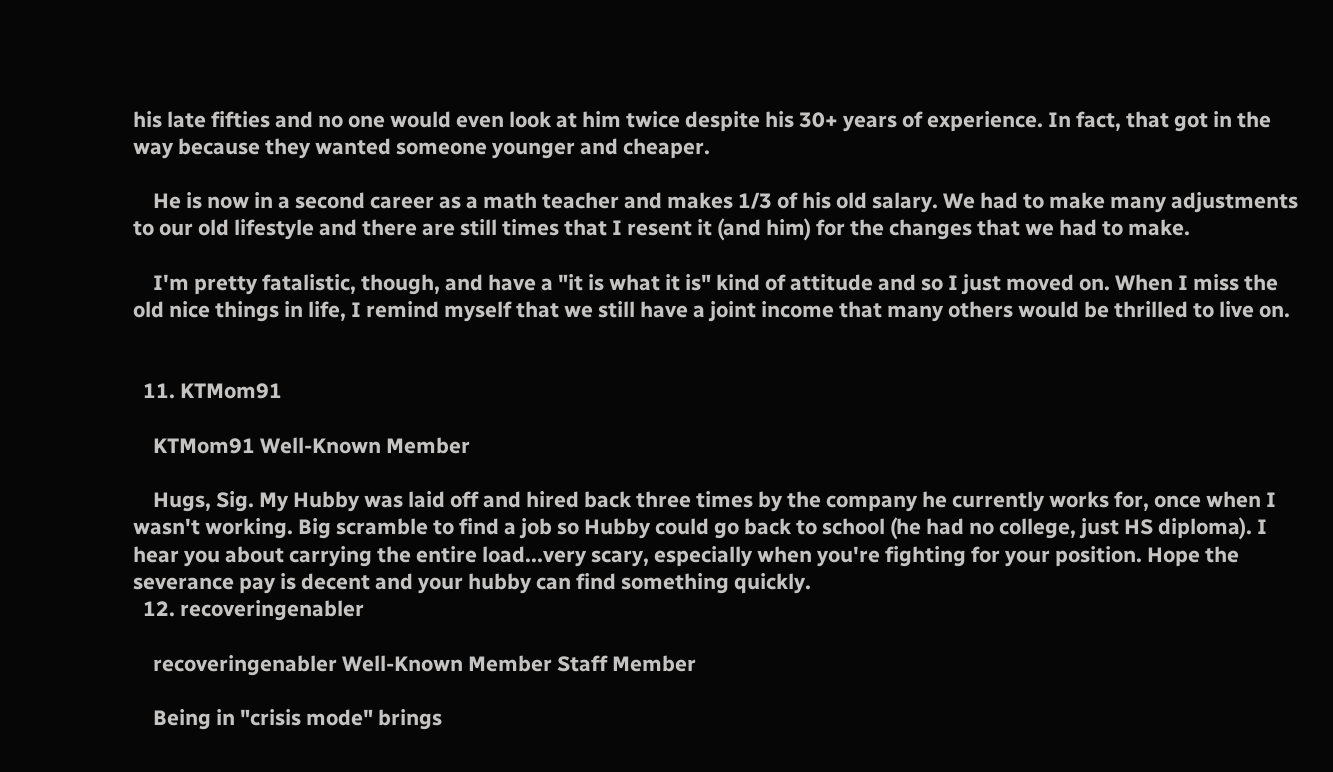his late fifties and no one would even look at him twice despite his 30+ years of experience. In fact, that got in the way because they wanted someone younger and cheaper.

    He is now in a second career as a math teacher and makes 1/3 of his old salary. We had to make many adjustments to our old lifestyle and there are still times that I resent it (and him) for the changes that we had to make.

    I'm pretty fatalistic, though, and have a "it is what it is" kind of attitude and so I just moved on. When I miss the old nice things in life, I remind myself that we still have a joint income that many others would be thrilled to live on.


  11. KTMom91

    KTMom91 Well-Known Member

    Hugs, Sig. My Hubby was laid off and hired back three times by the company he currently works for, once when I wasn't working. Big scramble to find a job so Hubby could go back to school (he had no college, just HS diploma). I hear you about carrying the entire load...very scary, especially when you're fighting for your position. Hope the severance pay is decent and your hubby can find something quickly.
  12. recoveringenabler

    recoveringenabler Well-Known Member Staff Member

    Being in "crisis mode" brings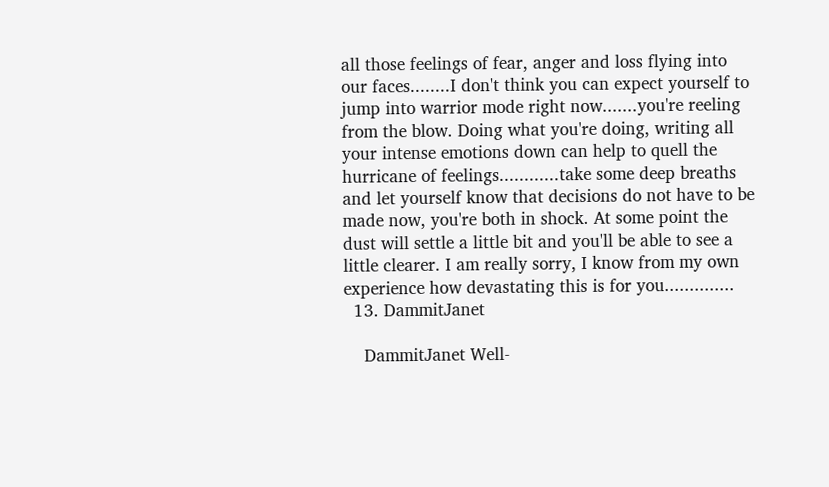all those feelings of fear, anger and loss flying into our faces........I don't think you can expect yourself to jump into warrior mode right now.......you're reeling from the blow. Doing what you're doing, writing all your intense emotions down can help to quell the hurricane of feelings............take some deep breaths and let yourself know that decisions do not have to be made now, you're both in shock. At some point the dust will settle a little bit and you'll be able to see a little clearer. I am really sorry, I know from my own experience how devastating this is for you..............
  13. DammitJanet

    DammitJanet Well-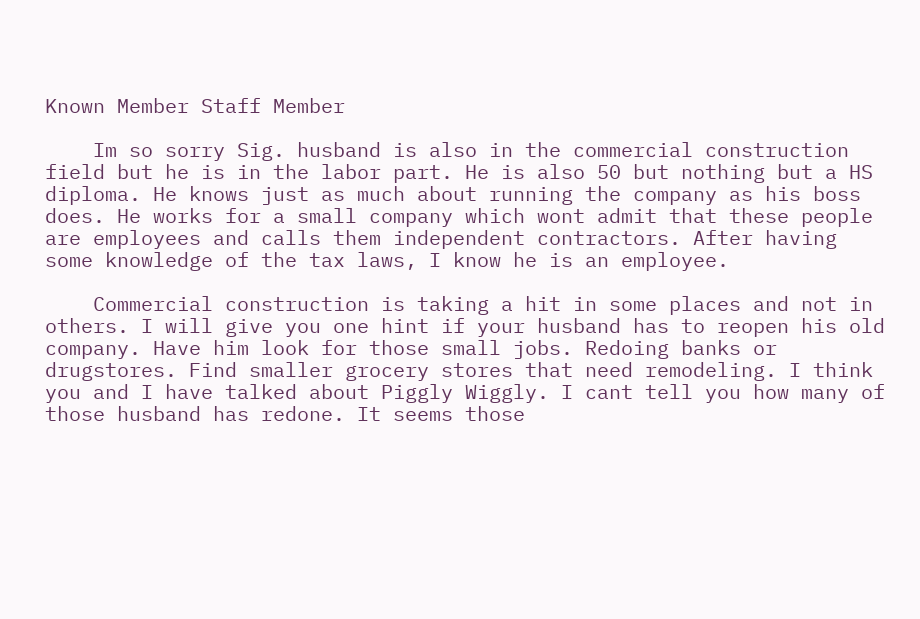Known Member Staff Member

    Im so sorry Sig. husband is also in the commercial construction field but he is in the labor part. He is also 50 but nothing but a HS diploma. He knows just as much about running the company as his boss does. He works for a small company which wont admit that these people are employees and calls them independent contractors. After having some knowledge of the tax laws, I know he is an employee.

    Commercial construction is taking a hit in some places and not in others. I will give you one hint if your husband has to reopen his old company. Have him look for those small jobs. Redoing banks or drugstores. Find smaller grocery stores that need remodeling. I think you and I have talked about Piggly Wiggly. I cant tell you how many of those husband has redone. It seems those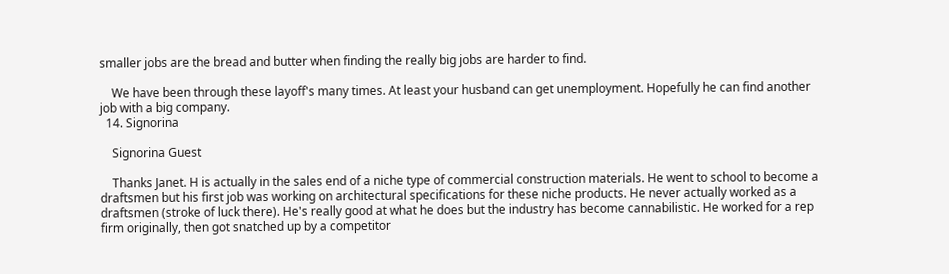smaller jobs are the bread and butter when finding the really big jobs are harder to find.

    We have been through these layoff's many times. At least your husband can get unemployment. Hopefully he can find another job with a big company.
  14. Signorina

    Signorina Guest

    Thanks Janet. H is actually in the sales end of a niche type of commercial construction materials. He went to school to become a draftsmen but his first job was working on architectural specifications for these niche products. He never actually worked as a draftsmen (stroke of luck there). He's really good at what he does but the industry has become cannabilistic. He worked for a rep firm originally, then got snatched up by a competitor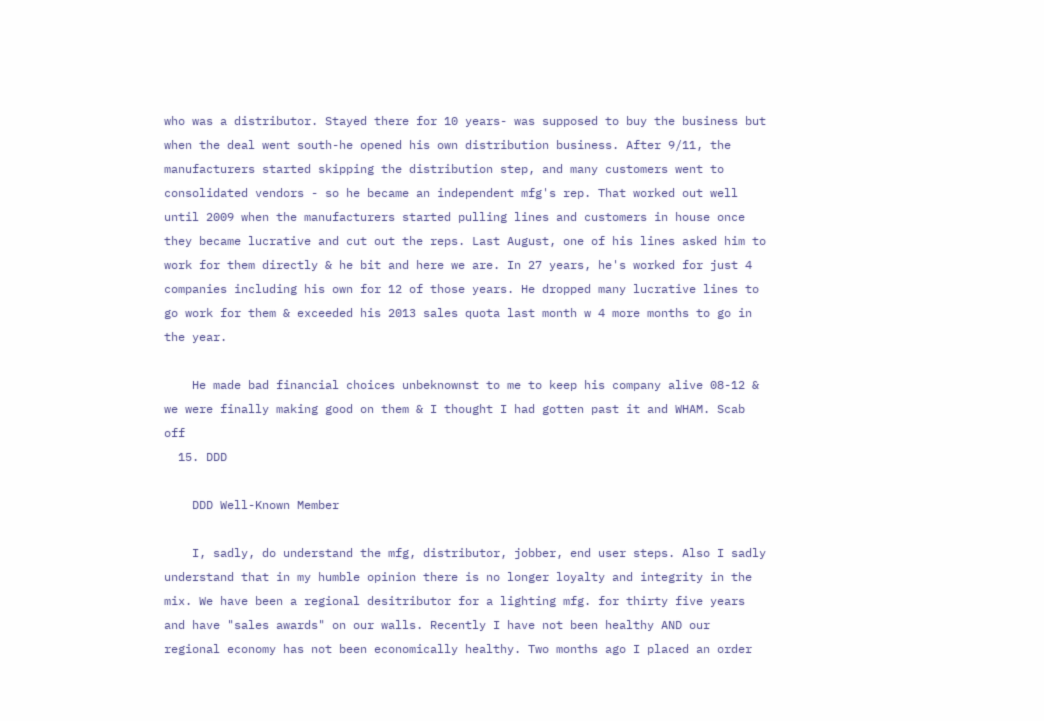who was a distributor. Stayed there for 10 years- was supposed to buy the business but when the deal went south-he opened his own distribution business. After 9/11, the manufacturers started skipping the distribution step, and many customers went to consolidated vendors - so he became an independent mfg's rep. That worked out well until 2009 when the manufacturers started pulling lines and customers in house once they became lucrative and cut out the reps. Last August, one of his lines asked him to work for them directly & he bit and here we are. In 27 years, he's worked for just 4 companies including his own for 12 of those years. He dropped many lucrative lines to go work for them & exceeded his 2013 sales quota last month w 4 more months to go in the year.

    He made bad financial choices unbeknownst to me to keep his company alive 08-12 & we were finally making good on them & I thought I had gotten past it and WHAM. Scab off
  15. DDD

    DDD Well-Known Member

    I, sadly, do understand the mfg, distributor, jobber, end user steps. Also I sadly understand that in my humble opinion there is no longer loyalty and integrity in the mix. We have been a regional desitributor for a lighting mfg. for thirty five years and have "sales awards" on our walls. Recently I have not been healthy AND our regional economy has not been economically healthy. Two months ago I placed an order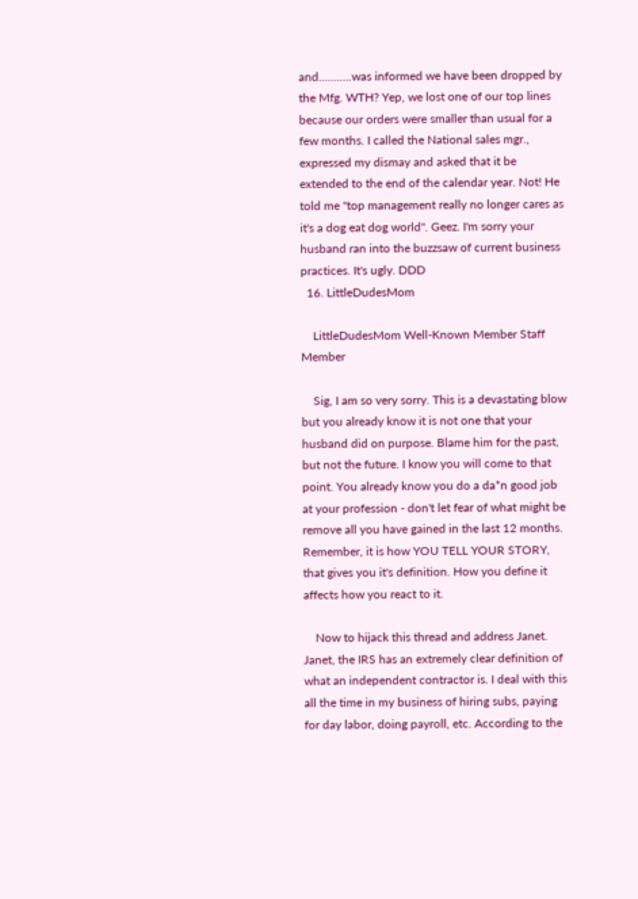and...........was informed we have been dropped by the Mfg. WTH? Yep, we lost one of our top lines because our orders were smaller than usual for a few months. I called the National sales mgr., expressed my dismay and asked that it be extended to the end of the calendar year. Not! He told me "top management really no longer cares as it's a dog eat dog world". Geez. I'm sorry your husband ran into the buzzsaw of current business practices. It's ugly. DDD
  16. LittleDudesMom

    LittleDudesMom Well-Known Member Staff Member

    Sig, I am so very sorry. This is a devastating blow but you already know it is not one that your husband did on purpose. Blame him for the past, but not the future. I know you will come to that point. You already know you do a da*n good job at your profession - don't let fear of what might be remove all you have gained in the last 12 months. Remember, it is how YOU TELL YOUR STORY, that gives you it's definition. How you define it affects how you react to it.

    Now to hijack this thread and address Janet. Janet, the IRS has an extremely clear definition of what an independent contractor is. I deal with this all the time in my business of hiring subs, paying for day labor, doing payroll, etc. According to the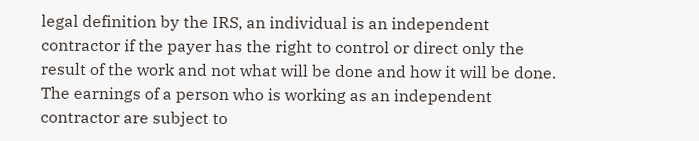legal definition by the IRS, an individual is an independent contractor if the payer has the right to control or direct only the result of the work and not what will be done and how it will be done. The earnings of a person who is working as an independent contractor are subject to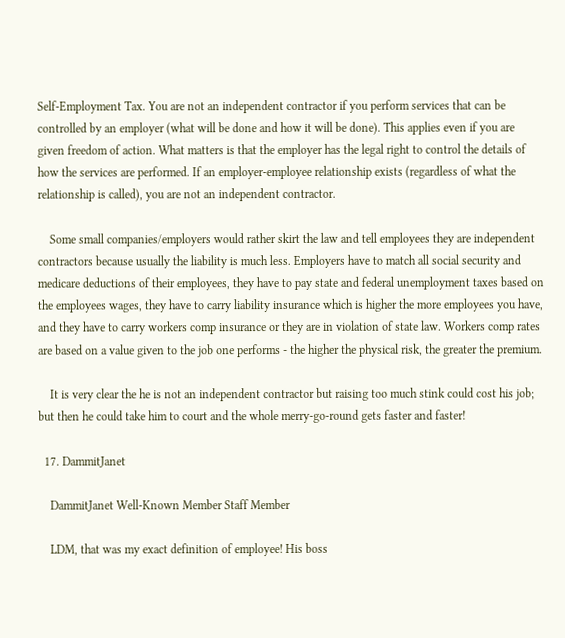Self-Employment Tax. You are not an independent contractor if you perform services that can be controlled by an employer (what will be done and how it will be done). This applies even if you are given freedom of action. What matters is that the employer has the legal right to control the details of how the services are performed. If an employer-employee relationship exists (regardless of what the relationship is called), you are not an independent contractor.

    Some small companies/employers would rather skirt the law and tell employees they are independent contractors because usually the liability is much less. Employers have to match all social security and medicare deductions of their employees, they have to pay state and federal unemployment taxes based on the employees wages, they have to carry liability insurance which is higher the more employees you have, and they have to carry workers comp insurance or they are in violation of state law. Workers comp rates are based on a value given to the job one performs - the higher the physical risk, the greater the premium.

    It is very clear the he is not an independent contractor but raising too much stink could cost his job; but then he could take him to court and the whole merry-go-round gets faster and faster!

  17. DammitJanet

    DammitJanet Well-Known Member Staff Member

    LDM, that was my exact definition of employee! His boss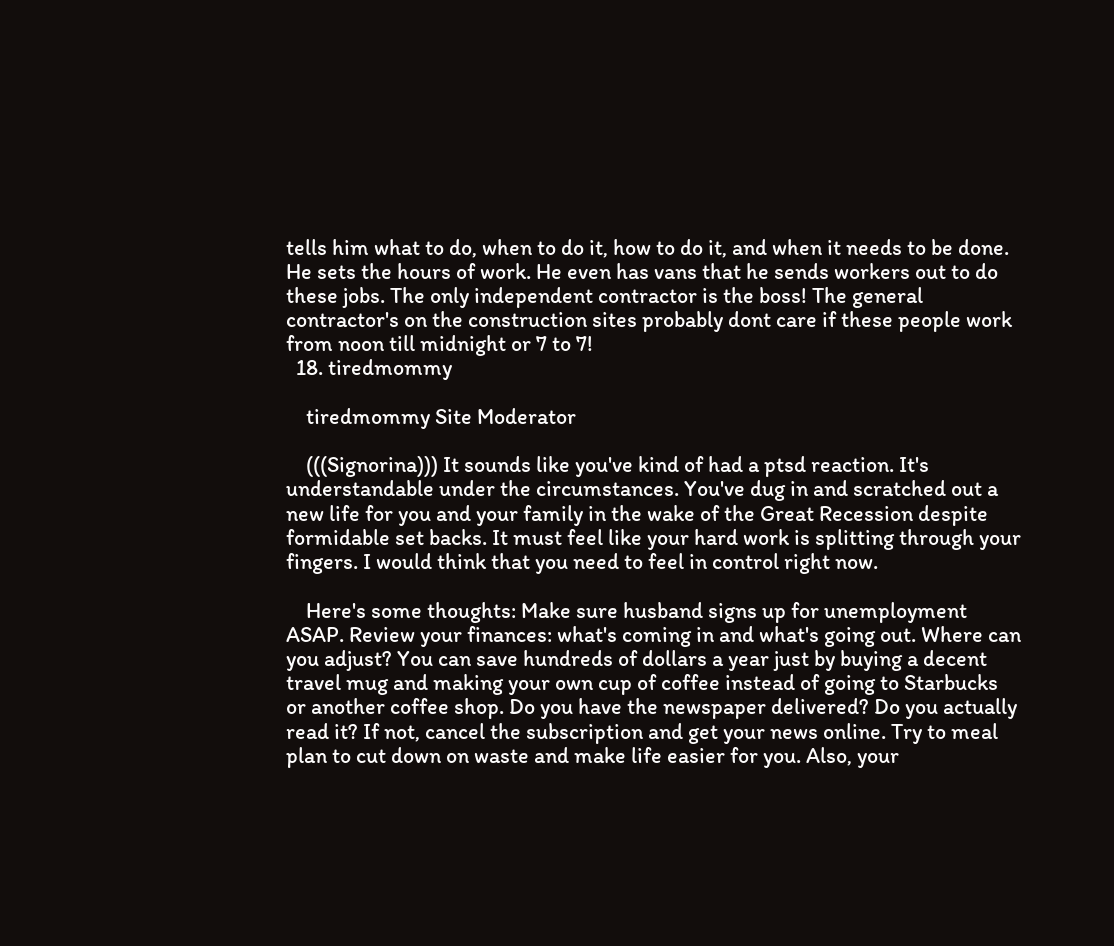tells him what to do, when to do it, how to do it, and when it needs to be done. He sets the hours of work. He even has vans that he sends workers out to do these jobs. The only independent contractor is the boss! The general contractor's on the construction sites probably dont care if these people work from noon till midnight or 7 to 7!
  18. tiredmommy

    tiredmommy Site Moderator

    (((Signorina))) It sounds like you've kind of had a ptsd reaction. It's understandable under the circumstances. You've dug in and scratched out a new life for you and your family in the wake of the Great Recession despite formidable set backs. It must feel like your hard work is splitting through your fingers. I would think that you need to feel in control right now.

    Here's some thoughts: Make sure husband signs up for unemployment ASAP. Review your finances: what's coming in and what's going out. Where can you adjust? You can save hundreds of dollars a year just by buying a decent travel mug and making your own cup of coffee instead of going to Starbucks or another coffee shop. Do you have the newspaper delivered? Do you actually read it? If not, cancel the subscription and get your news online. Try to meal plan to cut down on waste and make life easier for you. Also, your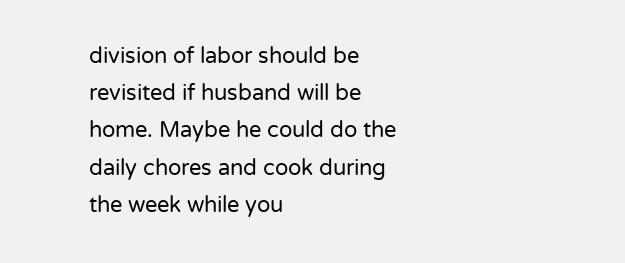division of labor should be revisited if husband will be home. Maybe he could do the daily chores and cook during the week while you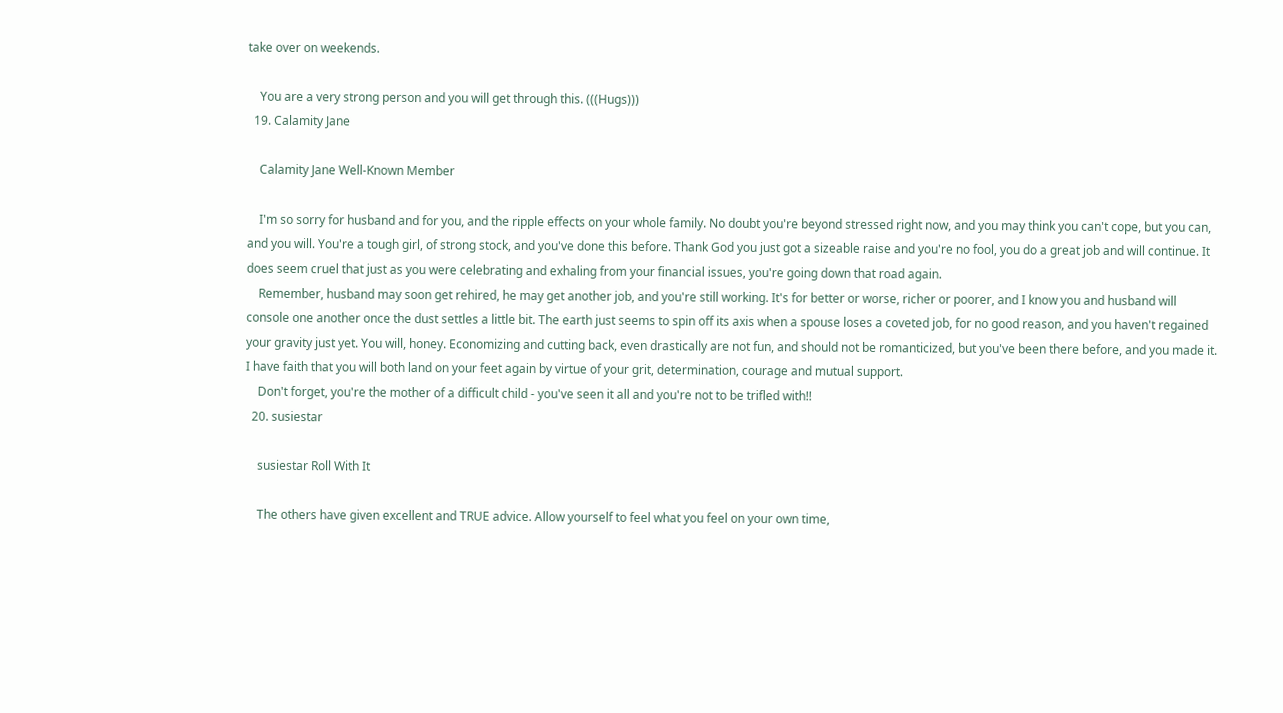take over on weekends.

    You are a very strong person and you will get through this. (((Hugs)))
  19. Calamity Jane

    Calamity Jane Well-Known Member

    I'm so sorry for husband and for you, and the ripple effects on your whole family. No doubt you're beyond stressed right now, and you may think you can't cope, but you can, and you will. You're a tough girl, of strong stock, and you've done this before. Thank God you just got a sizeable raise and you're no fool, you do a great job and will continue. It does seem cruel that just as you were celebrating and exhaling from your financial issues, you're going down that road again.
    Remember, husband may soon get rehired, he may get another job, and you're still working. It's for better or worse, richer or poorer, and I know you and husband will console one another once the dust settles a little bit. The earth just seems to spin off its axis when a spouse loses a coveted job, for no good reason, and you haven't regained your gravity just yet. You will, honey. Economizing and cutting back, even drastically are not fun, and should not be romanticized, but you've been there before, and you made it. I have faith that you will both land on your feet again by virtue of your grit, determination, courage and mutual support.
    Don't forget, you're the mother of a difficult child - you've seen it all and you're not to be trifled with!!
  20. susiestar

    susiestar Roll With It

    The others have given excellent and TRUE advice. Allow yourself to feel what you feel on your own time,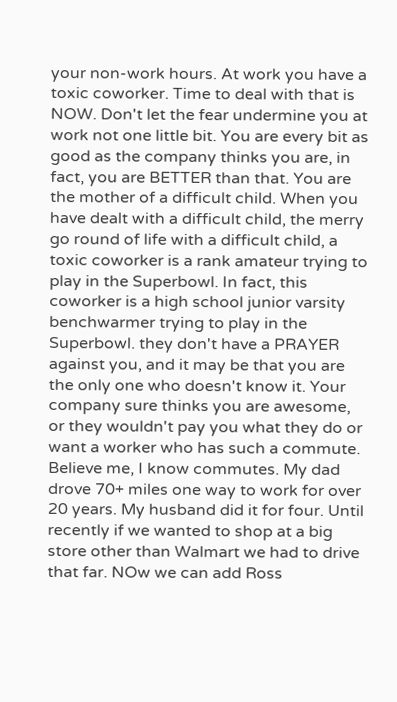your non-work hours. At work you have a toxic coworker. Time to deal with that is NOW. Don't let the fear undermine you at work not one little bit. You are every bit as good as the company thinks you are, in fact, you are BETTER than that. You are the mother of a difficult child. When you have dealt with a difficult child, the merry go round of life with a difficult child, a toxic coworker is a rank amateur trying to play in the Superbowl. In fact, this coworker is a high school junior varsity benchwarmer trying to play in the Superbowl. they don't have a PRAYER against you, and it may be that you are the only one who doesn't know it. Your company sure thinks you are awesome, or they wouldn't pay you what they do or want a worker who has such a commute. Believe me, I know commutes. My dad drove 70+ miles one way to work for over 20 years. My husband did it for four. Until recently if we wanted to shop at a big store other than Walmart we had to drive that far. NOw we can add Ross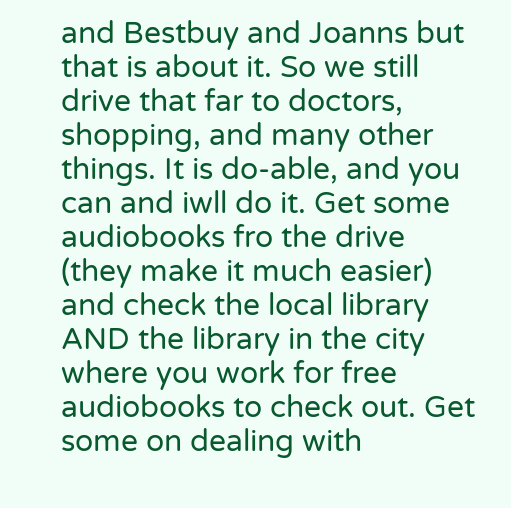and Bestbuy and Joanns but that is about it. So we still drive that far to doctors, shopping, and many other things. It is do-able, and you can and iwll do it. Get some audiobooks fro the drive (they make it much easier) and check the local library AND the library in the city where you work for free audiobooks to check out. Get some on dealing with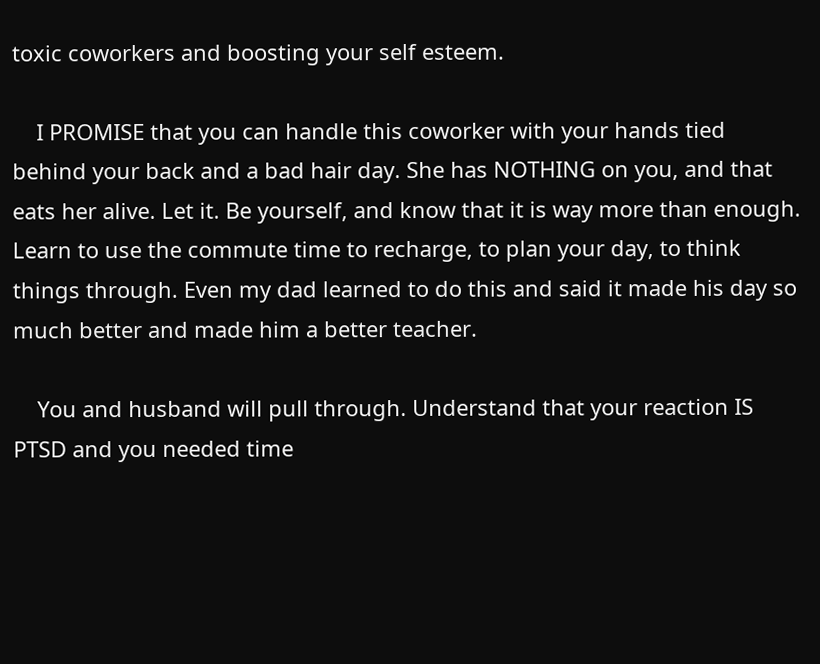toxic coworkers and boosting your self esteem.

    I PROMISE that you can handle this coworker with your hands tied behind your back and a bad hair day. She has NOTHING on you, and that eats her alive. Let it. Be yourself, and know that it is way more than enough. Learn to use the commute time to recharge, to plan your day, to think things through. Even my dad learned to do this and said it made his day so much better and made him a better teacher.

    You and husband will pull through. Understand that your reaction IS PTSD and you needed time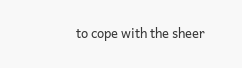to cope with the sheer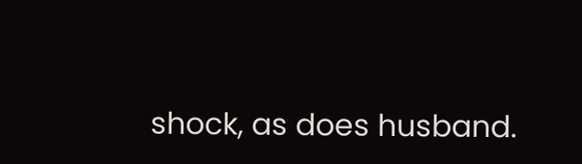shock, as does husband.